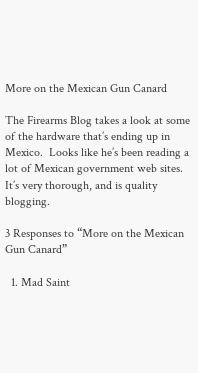More on the Mexican Gun Canard

The Firearms Blog takes a look at some of the hardware that’s ending up in Mexico.  Looks like he’s been reading a lot of Mexican government web sites.  It’s very thorough, and is quality blogging.

3 Responses to “More on the Mexican Gun Canard”

  1. Mad Saint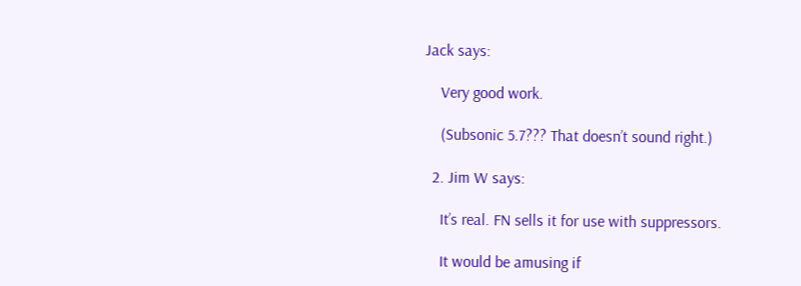Jack says:

    Very good work.

    (Subsonic 5.7??? That doesn’t sound right.)

  2. Jim W says:

    It’s real. FN sells it for use with suppressors.

    It would be amusing if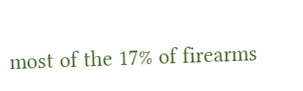most of the 17% of firearms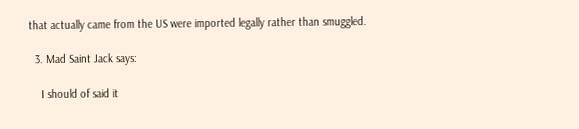that actually came from the US were imported legally rather than smuggled.

  3. Mad Saint Jack says:

    I should of said it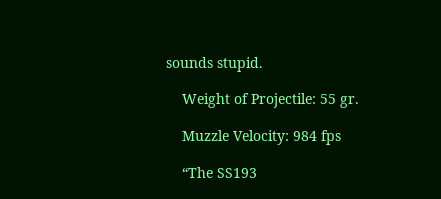sounds stupid.

    Weight of Projectile: 55 gr.

    Muzzle Velocity: 984 fps

    “The SS193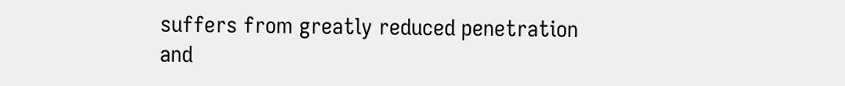suffers from greatly reduced penetration and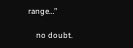range…”

    no doubt.